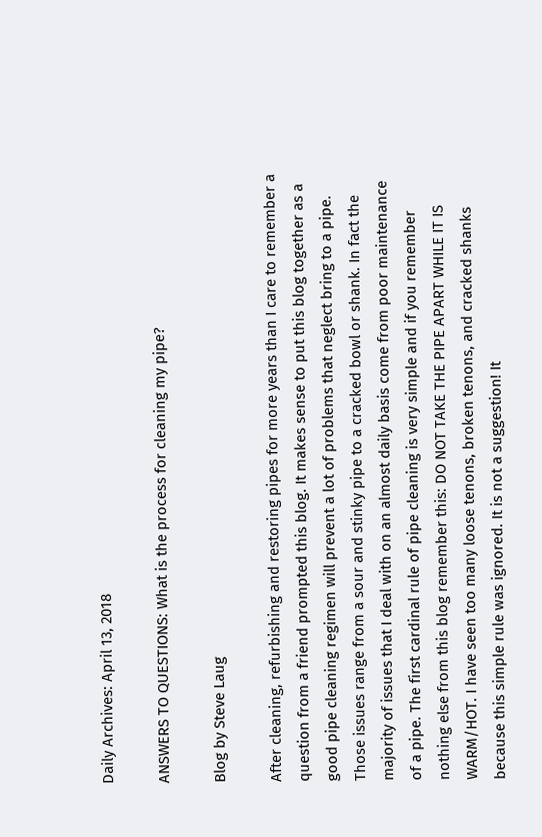Daily Archives: April 13, 2018

ANSWERS TO QUESTIONS: What is the process for cleaning my pipe?

Blog by Steve Laug

After cleaning, refurbishing and restoring pipes for more years than I care to remember a question from a friend prompted this blog. It makes sense to put this blog together as a good pipe cleaning regimen will prevent a lot of problems that neglect bring to a pipe. Those issues range from a sour and stinky pipe to a cracked bowl or shank. In fact the majority of issues that I deal with on an almost daily basis come from poor maintenance of a pipe. The first cardinal rule of pipe cleaning is very simple and if you remember nothing else from this blog remember this: DO NOT TAKE THE PIPE APART WHILE IT IS WARM/HOT. I have seen too many loose tenons, broken tenons, and cracked shanks because this simple rule was ignored. It is not a suggestion! It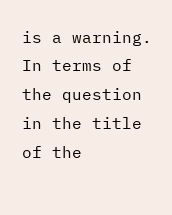is a warning. In terms of the question in the title of the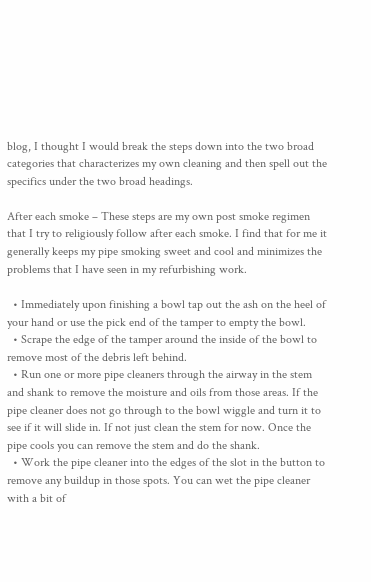blog, I thought I would break the steps down into the two broad categories that characterizes my own cleaning and then spell out the specifics under the two broad headings.

After each smoke – These steps are my own post smoke regimen that I try to religiously follow after each smoke. I find that for me it generally keeps my pipe smoking sweet and cool and minimizes the problems that I have seen in my refurbishing work.

  • Immediately upon finishing a bowl tap out the ash on the heel of your hand or use the pick end of the tamper to empty the bowl.
  • Scrape the edge of the tamper around the inside of the bowl to remove most of the debris left behind.
  • Run one or more pipe cleaners through the airway in the stem and shank to remove the moisture and oils from those areas. If the pipe cleaner does not go through to the bowl wiggle and turn it to see if it will slide in. If not just clean the stem for now. Once the pipe cools you can remove the stem and do the shank.
  • Work the pipe cleaner into the edges of the slot in the button to remove any buildup in those spots. You can wet the pipe cleaner with a bit of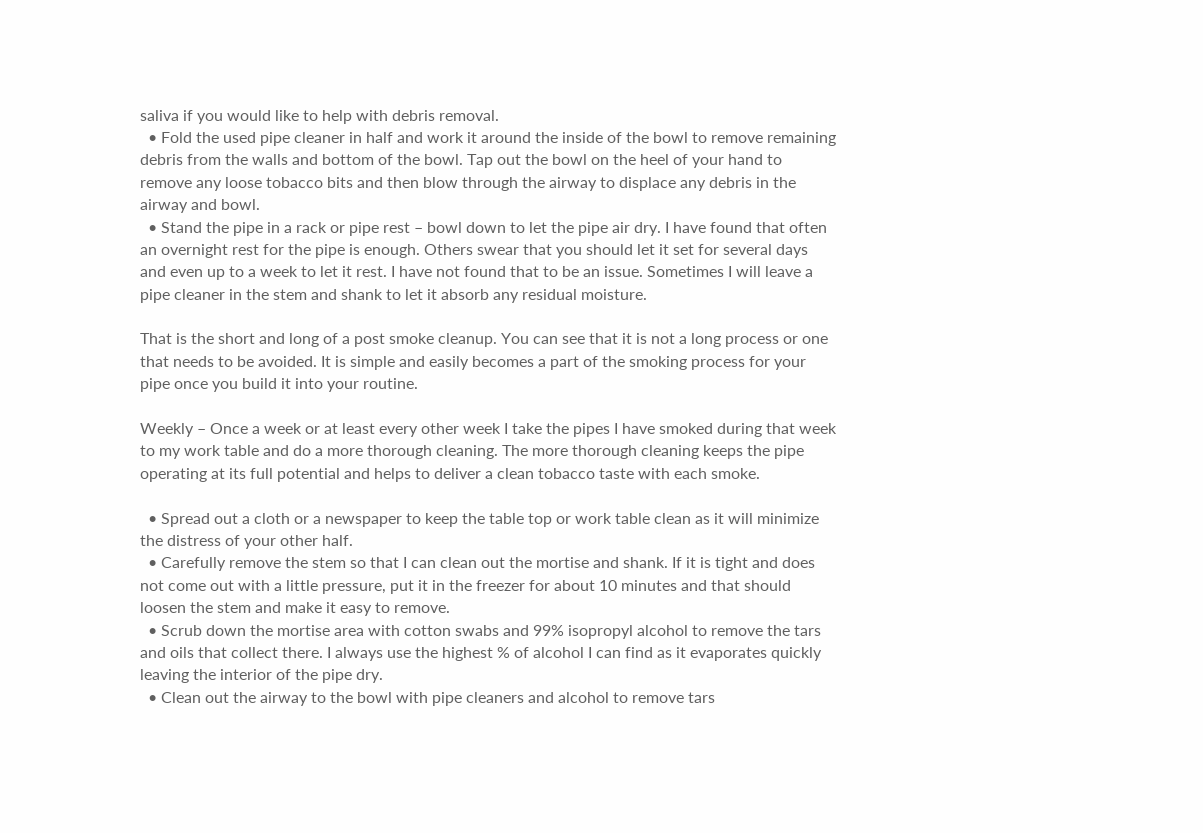saliva if you would like to help with debris removal.
  • Fold the used pipe cleaner in half and work it around the inside of the bowl to remove remaining debris from the walls and bottom of the bowl. Tap out the bowl on the heel of your hand to remove any loose tobacco bits and then blow through the airway to displace any debris in the airway and bowl.
  • Stand the pipe in a rack or pipe rest – bowl down to let the pipe air dry. I have found that often an overnight rest for the pipe is enough. Others swear that you should let it set for several days and even up to a week to let it rest. I have not found that to be an issue. Sometimes I will leave a pipe cleaner in the stem and shank to let it absorb any residual moisture.

That is the short and long of a post smoke cleanup. You can see that it is not a long process or one that needs to be avoided. It is simple and easily becomes a part of the smoking process for your pipe once you build it into your routine.

Weekly – Once a week or at least every other week I take the pipes I have smoked during that week to my work table and do a more thorough cleaning. The more thorough cleaning keeps the pipe operating at its full potential and helps to deliver a clean tobacco taste with each smoke.

  • Spread out a cloth or a newspaper to keep the table top or work table clean as it will minimize the distress of your other half.
  • Carefully remove the stem so that I can clean out the mortise and shank. If it is tight and does not come out with a little pressure, put it in the freezer for about 10 minutes and that should loosen the stem and make it easy to remove.
  • Scrub down the mortise area with cotton swabs and 99% isopropyl alcohol to remove the tars and oils that collect there. I always use the highest % of alcohol I can find as it evaporates quickly leaving the interior of the pipe dry.
  • Clean out the airway to the bowl with pipe cleaners and alcohol to remove tars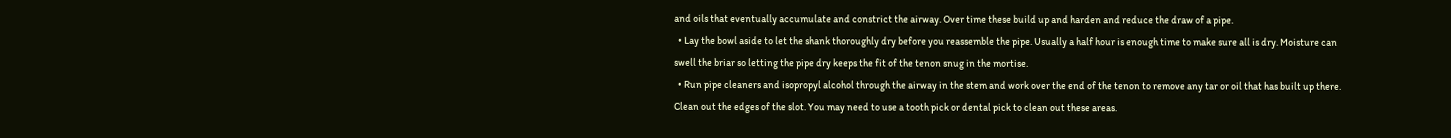and oils that eventually accumulate and constrict the airway. Over time these build up and harden and reduce the draw of a pipe.
  • Lay the bowl aside to let the shank thoroughly dry before you reassemble the pipe. Usually a half hour is enough time to make sure all is dry. Moisture can swell the briar so letting the pipe dry keeps the fit of the tenon snug in the mortise.
  • Run pipe cleaners and isopropyl alcohol through the airway in the stem and work over the end of the tenon to remove any tar or oil that has built up there. Clean out the edges of the slot. You may need to use a tooth pick or dental pick to clean out these areas.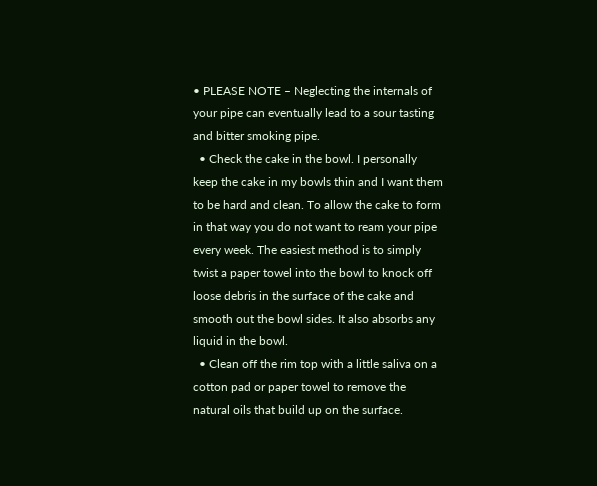• PLEASE NOTE – Neglecting the internals of your pipe can eventually lead to a sour tasting and bitter smoking pipe.
  • Check the cake in the bowl. I personally keep the cake in my bowls thin and I want them to be hard and clean. To allow the cake to form in that way you do not want to ream your pipe every week. The easiest method is to simply twist a paper towel into the bowl to knock off loose debris in the surface of the cake and smooth out the bowl sides. It also absorbs any liquid in the bowl.
  • Clean off the rim top with a little saliva on a cotton pad or paper towel to remove the natural oils that build up on the surface.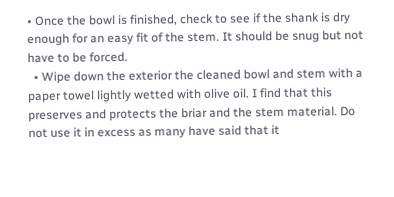• Once the bowl is finished, check to see if the shank is dry enough for an easy fit of the stem. It should be snug but not have to be forced.
  • Wipe down the exterior the cleaned bowl and stem with a paper towel lightly wetted with olive oil. I find that this preserves and protects the briar and the stem material. Do not use it in excess as many have said that it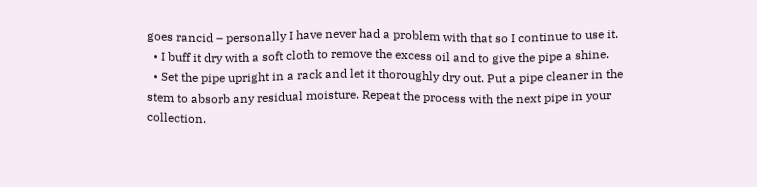goes rancid – personally I have never had a problem with that so I continue to use it.
  • I buff it dry with a soft cloth to remove the excess oil and to give the pipe a shine.
  • Set the pipe upright in a rack and let it thoroughly dry out. Put a pipe cleaner in the stem to absorb any residual moisture. Repeat the process with the next pipe in your collection.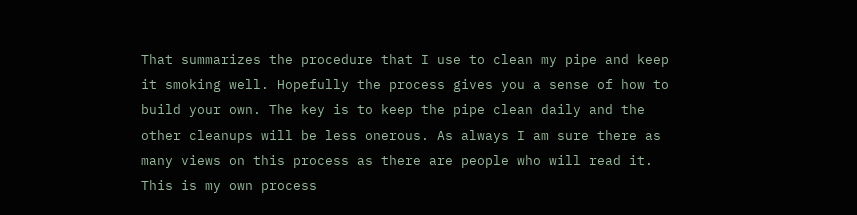That summarizes the procedure that I use to clean my pipe and keep it smoking well. Hopefully the process gives you a sense of how to build your own. The key is to keep the pipe clean daily and the other cleanups will be less onerous. As always I am sure there as many views on this process as there are people who will read it. This is my own process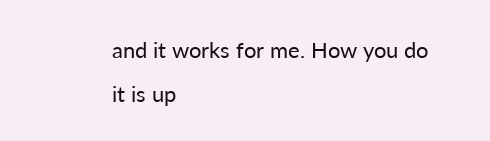and it works for me. How you do it is up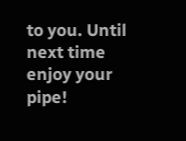to you. Until next time enjoy your pipe!